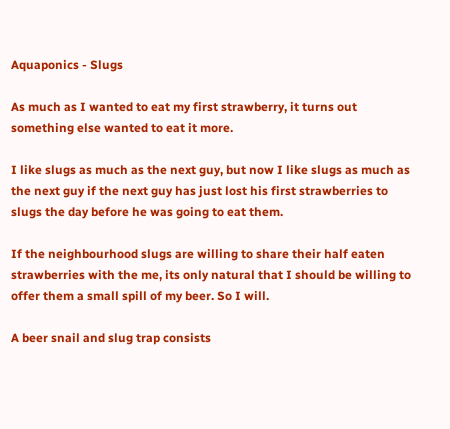Aquaponics - Slugs

As much as I wanted to eat my first strawberry, it turns out something else wanted to eat it more.

I like slugs as much as the next guy, but now I like slugs as much as the next guy if the next guy has just lost his first strawberries to slugs the day before he was going to eat them.

If the neighbourhood slugs are willing to share their half eaten strawberries with the me, its only natural that I should be willing to offer them a small spill of my beer. So I will.

A beer snail and slug trap consists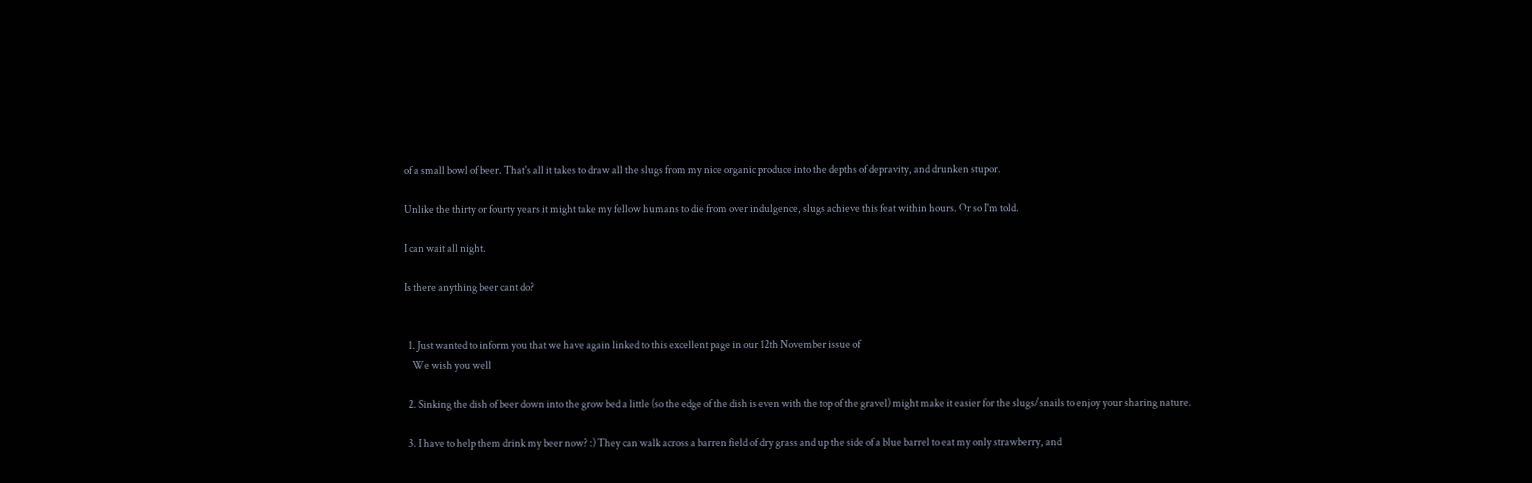of a small bowl of beer. That's all it takes to draw all the slugs from my nice organic produce into the depths of depravity, and drunken stupor.

Unlike the thirty or fourty years it might take my fellow humans to die from over indulgence, slugs achieve this feat within hours. Or so I'm told.

I can wait all night.

Is there anything beer cant do?


  1. Just wanted to inform you that we have again linked to this excellent page in our 12th November issue of
    We wish you well

  2. Sinking the dish of beer down into the grow bed a little (so the edge of the dish is even with the top of the gravel) might make it easier for the slugs/snails to enjoy your sharing nature.

  3. I have to help them drink my beer now? :) They can walk across a barren field of dry grass and up the side of a blue barrel to eat my only strawberry, and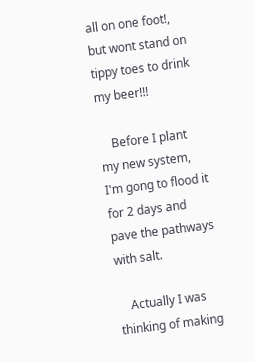all on one foot!, but wont stand on tippy toes to drink my beer!!!

    Before I plant my new system, I'm gong to flood it for 2 days and pave the pathways with salt.

    Actually I was thinking of making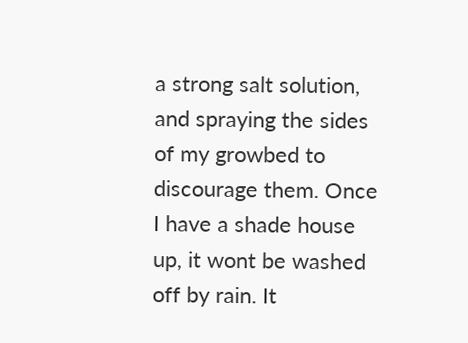a strong salt solution, and spraying the sides of my growbed to discourage them. Once I have a shade house up, it wont be washed off by rain. It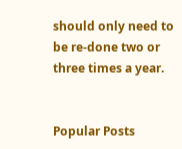should only need to be re-done two or three times a year.


Popular Posts